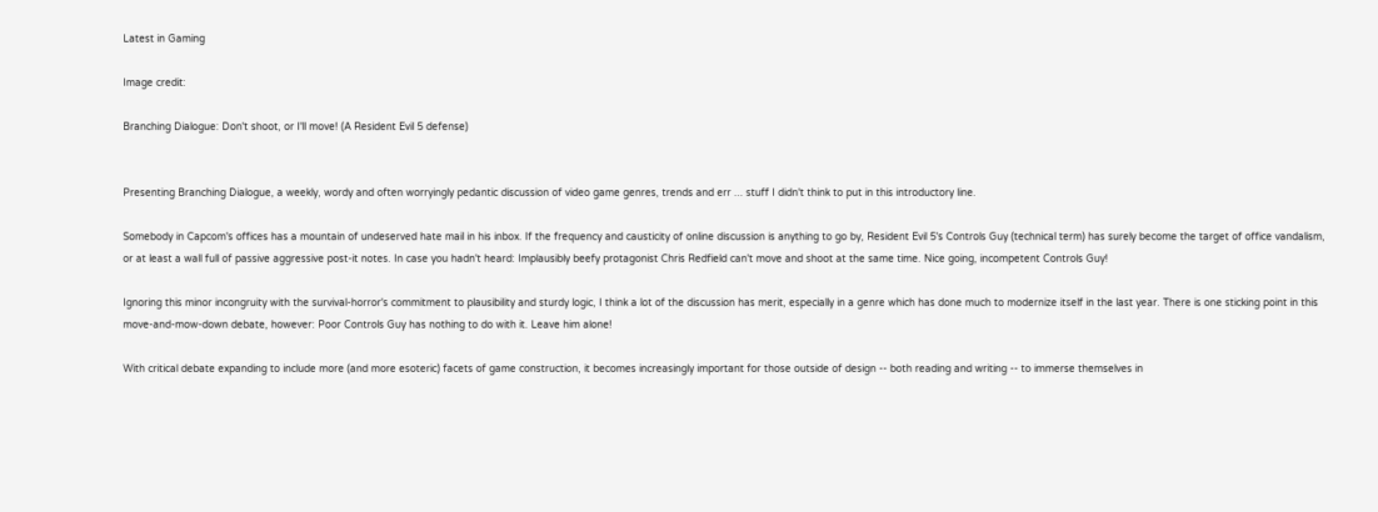Latest in Gaming

Image credit:

Branching Dialogue: Don't shoot, or I'll move! (A Resident Evil 5 defense)


Presenting Branching Dialogue, a weekly, wordy and often worryingly pedantic discussion of video game genres, trends and err ... stuff I didn't think to put in this introductory line.

Somebody in Capcom's offices has a mountain of undeserved hate mail in his inbox. If the frequency and causticity of online discussion is anything to go by, Resident Evil 5's Controls Guy (technical term) has surely become the target of office vandalism, or at least a wall full of passive aggressive post-it notes. In case you hadn't heard: Implausibly beefy protagonist Chris Redfield can't move and shoot at the same time. Nice going, incompetent Controls Guy!

Ignoring this minor incongruity with the survival-horror's commitment to plausibility and sturdy logic, I think a lot of the discussion has merit, especially in a genre which has done much to modernize itself in the last year. There is one sticking point in this move-and-mow-down debate, however: Poor Controls Guy has nothing to do with it. Leave him alone!

With critical debate expanding to include more (and more esoteric) facets of game construction, it becomes increasingly important for those outside of design -- both reading and writing -- to immerse themselves in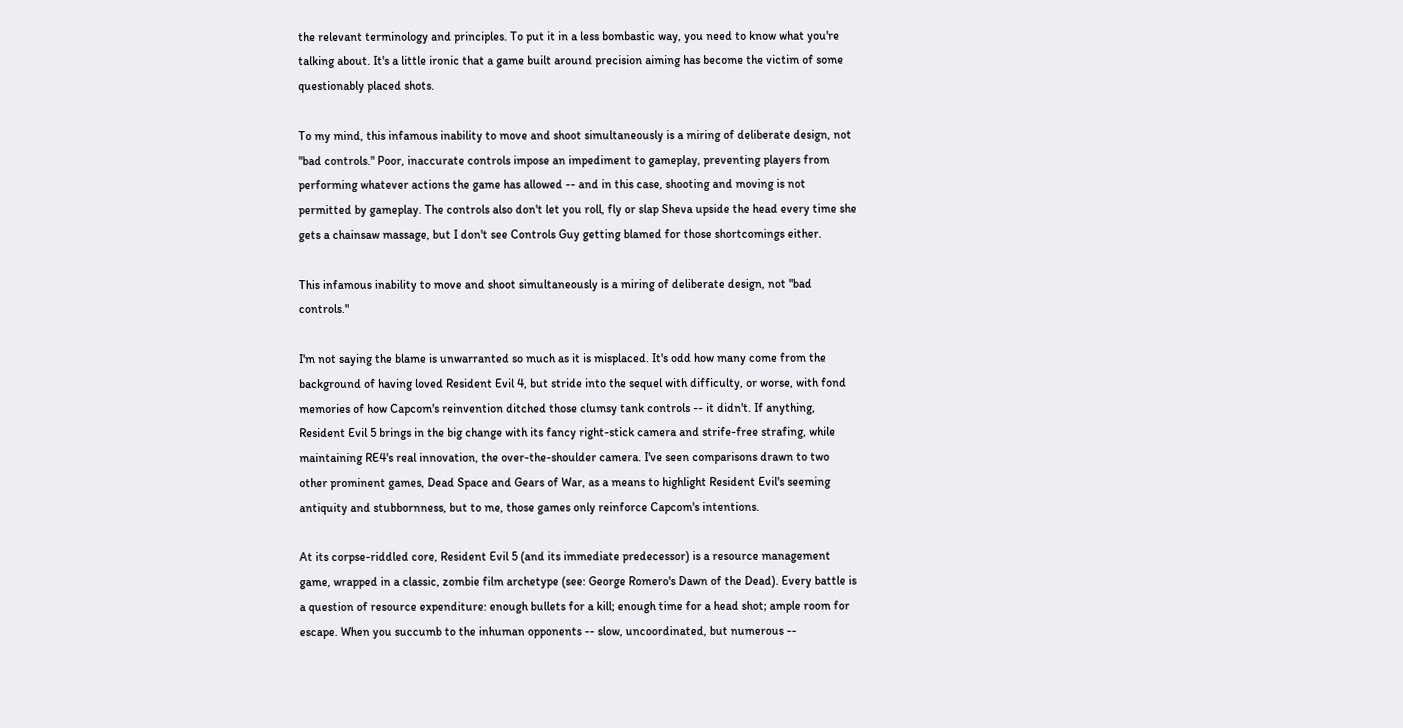the relevant terminology and principles. To put it in a less bombastic way, you need to know what you're talking about. It's a little ironic that a game built around precision aiming has become the victim of some questionably placed shots.

To my mind, this infamous inability to move and shoot simultaneously is a miring of deliberate design, not "bad controls." Poor, inaccurate controls impose an impediment to gameplay, preventing players from performing whatever actions the game has allowed -- and in this case, shooting and moving is not permitted by gameplay. The controls also don't let you roll, fly or slap Sheva upside the head every time she gets a chainsaw massage, but I don't see Controls Guy getting blamed for those shortcomings either.

This infamous inability to move and shoot simultaneously is a miring of deliberate design, not "bad controls."

I'm not saying the blame is unwarranted so much as it is misplaced. It's odd how many come from the background of having loved Resident Evil 4, but stride into the sequel with difficulty, or worse, with fond memories of how Capcom's reinvention ditched those clumsy tank controls -- it didn't. If anything, Resident Evil 5 brings in the big change with its fancy right-stick camera and strife-free strafing, while maintaining RE4's real innovation, the over-the-shoulder camera. I've seen comparisons drawn to two other prominent games, Dead Space and Gears of War, as a means to highlight Resident Evil's seeming antiquity and stubbornness, but to me, those games only reinforce Capcom's intentions.

At its corpse-riddled core, Resident Evil 5 (and its immediate predecessor) is a resource management game, wrapped in a classic, zombie film archetype (see: George Romero's Dawn of the Dead). Every battle is a question of resource expenditure: enough bullets for a kill; enough time for a head shot; ample room for escape. When you succumb to the inhuman opponents -- slow, uncoordinated, but numerous --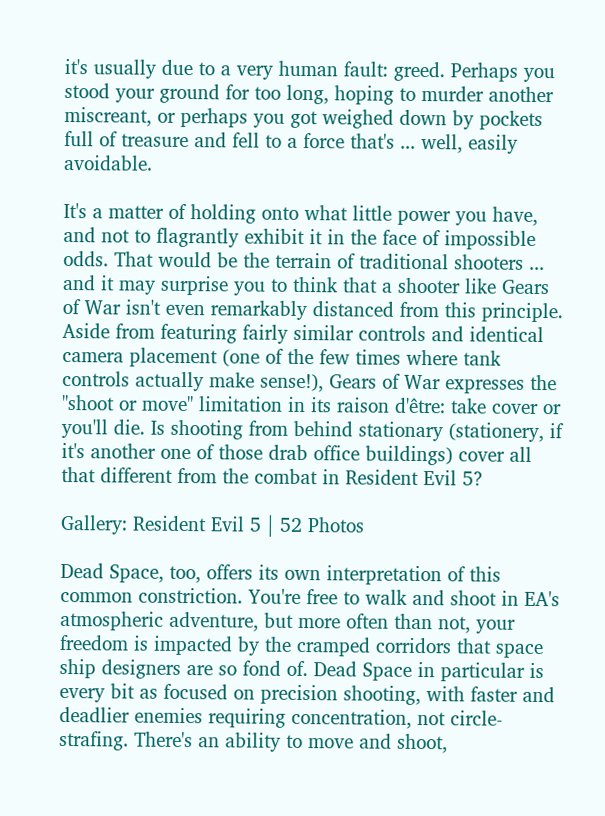it's usually due to a very human fault: greed. Perhaps you stood your ground for too long, hoping to murder another miscreant, or perhaps you got weighed down by pockets full of treasure and fell to a force that's ... well, easily avoidable.

It's a matter of holding onto what little power you have, and not to flagrantly exhibit it in the face of impossible odds. That would be the terrain of traditional shooters ... and it may surprise you to think that a shooter like Gears of War isn't even remarkably distanced from this principle. Aside from featuring fairly similar controls and identical camera placement (one of the few times where tank controls actually make sense!), Gears of War expresses the "shoot or move" limitation in its raison d'être: take cover or you'll die. Is shooting from behind stationary (stationery, if it's another one of those drab office buildings) cover all that different from the combat in Resident Evil 5?

Gallery: Resident Evil 5 | 52 Photos

Dead Space, too, offers its own interpretation of this common constriction. You're free to walk and shoot in EA's atmospheric adventure, but more often than not, your freedom is impacted by the cramped corridors that space ship designers are so fond of. Dead Space in particular is every bit as focused on precision shooting, with faster and deadlier enemies requiring concentration, not circle-strafing. There's an ability to move and shoot,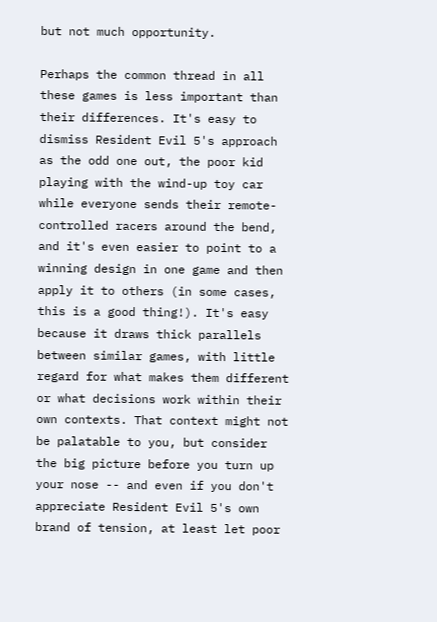but not much opportunity.

Perhaps the common thread in all these games is less important than their differences. It's easy to dismiss Resident Evil 5's approach as the odd one out, the poor kid playing with the wind-up toy car while everyone sends their remote-controlled racers around the bend, and it's even easier to point to a winning design in one game and then apply it to others (in some cases, this is a good thing!). It's easy because it draws thick parallels between similar games, with little regard for what makes them different or what decisions work within their own contexts. That context might not be palatable to you, but consider the big picture before you turn up your nose -- and even if you don't appreciate Resident Evil 5's own brand of tension, at least let poor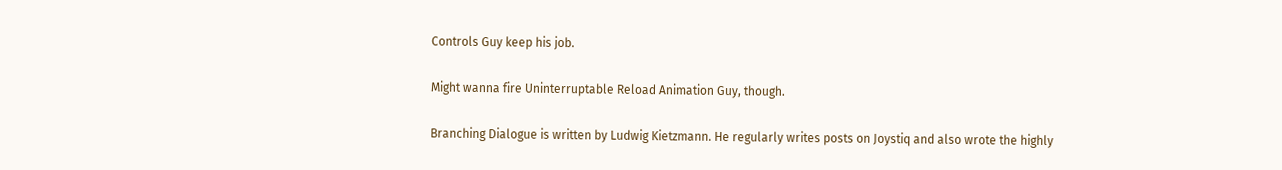Controls Guy keep his job.

Might wanna fire Uninterruptable Reload Animation Guy, though.

Branching Dialogue is written by Ludwig Kietzmann. He regularly writes posts on Joystiq and also wrote the highly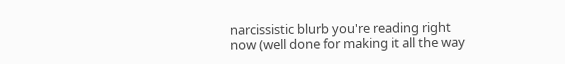narcissistic blurb you're reading right now (well done for making it all the way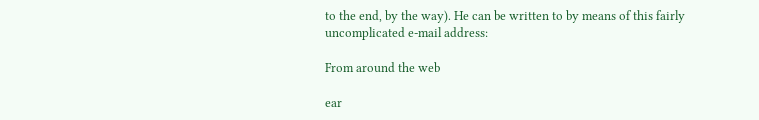to the end, by the way). He can be written to by means of this fairly uncomplicated e-mail address:

From around the web

ear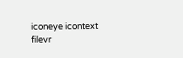iconeye icontext filevr